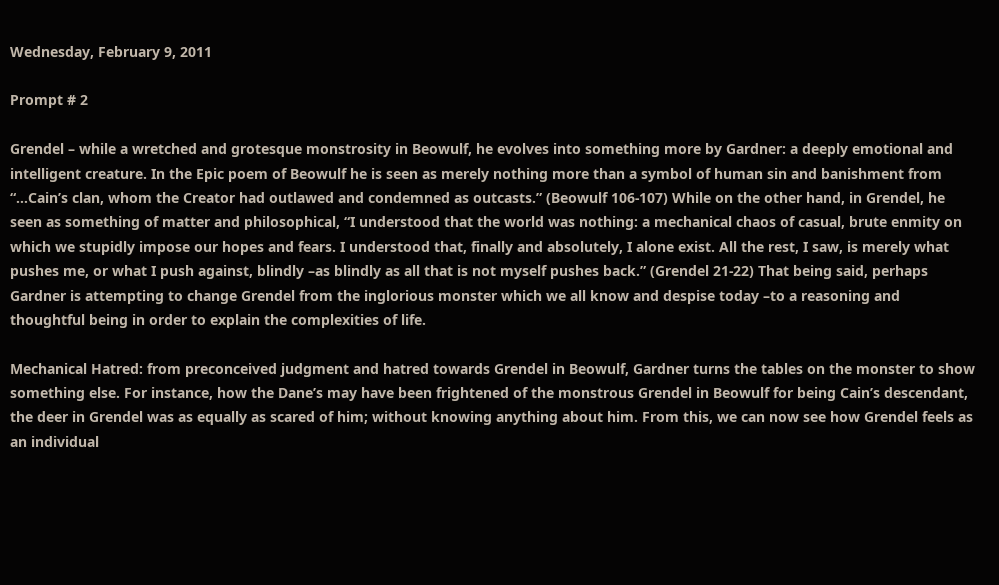Wednesday, February 9, 2011

Prompt # 2

Grendel – while a wretched and grotesque monstrosity in Beowulf, he evolves into something more by Gardner: a deeply emotional and intelligent creature. In the Epic poem of Beowulf he is seen as merely nothing more than a symbol of human sin and banishment from “…Cain’s clan, whom the Creator had outlawed and condemned as outcasts.” (Beowulf 106-107) While on the other hand, in Grendel, he seen as something of matter and philosophical, “I understood that the world was nothing: a mechanical chaos of casual, brute enmity on which we stupidly impose our hopes and fears. I understood that, finally and absolutely, I alone exist. All the rest, I saw, is merely what pushes me, or what I push against, blindly –as blindly as all that is not myself pushes back.” (Grendel 21-22) That being said, perhaps Gardner is attempting to change Grendel from the inglorious monster which we all know and despise today –to a reasoning and thoughtful being in order to explain the complexities of life.

Mechanical Hatred: from preconceived judgment and hatred towards Grendel in Beowulf, Gardner turns the tables on the monster to show something else. For instance, how the Dane’s may have been frightened of the monstrous Grendel in Beowulf for being Cain’s descendant, the deer in Grendel was as equally as scared of him; without knowing anything about him. From this, we can now see how Grendel feels as an individual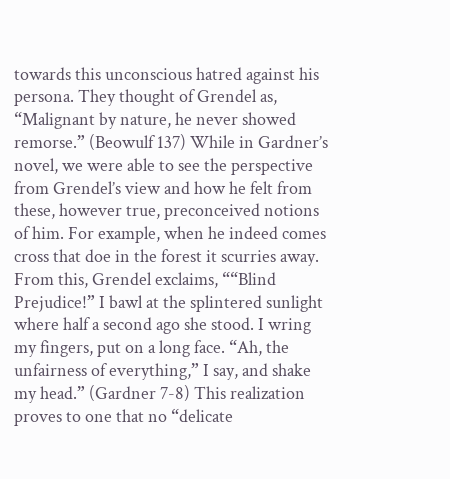towards this unconscious hatred against his persona. They thought of Grendel as, “Malignant by nature, he never showed remorse.” (Beowulf 137) While in Gardner’s novel, we were able to see the perspective from Grendel’s view and how he felt from these, however true, preconceived notions of him. For example, when he indeed comes cross that doe in the forest it scurries away. From this, Grendel exclaims, ““Blind Prejudice!” I bawl at the splintered sunlight where half a second ago she stood. I wring my fingers, put on a long face. “Ah, the unfairness of everything,” I say, and shake my head.” (Gardner 7-8) This realization proves to one that no “delicate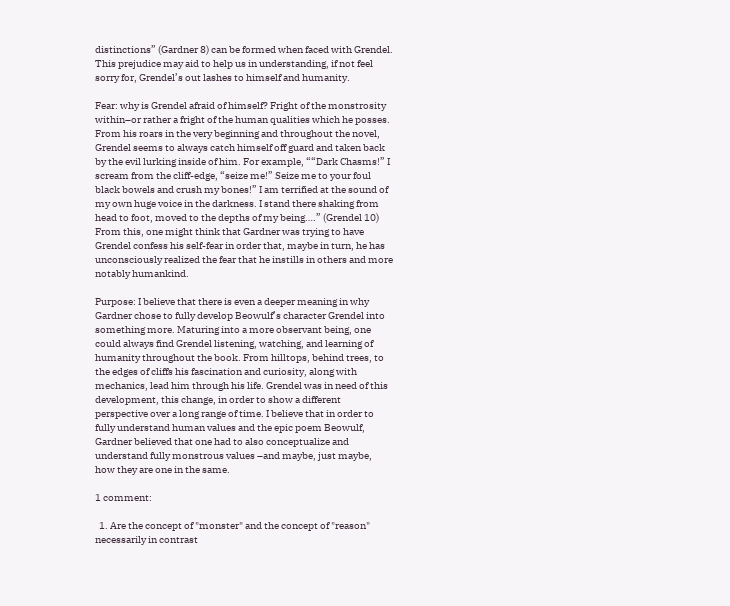distinctions” (Gardner 8) can be formed when faced with Grendel. This prejudice may aid to help us in understanding, if not feel sorry for, Grendel’s out lashes to himself and humanity.

Fear: why is Grendel afraid of himself? Fright of the monstrosity within–or rather a fright of the human qualities which he posses. From his roars in the very beginning and throughout the novel, Grendel seems to always catch himself off guard and taken back by the evil lurking inside of him. For example, ““Dark Chasms!” I scream from the cliff-edge, “seize me!” Seize me to your foul black bowels and crush my bones!” I am terrified at the sound of my own huge voice in the darkness. I stand there shaking from head to foot, moved to the depths of my being….” (Grendel 10) From this, one might think that Gardner was trying to have Grendel confess his self-fear in order that, maybe in turn, he has unconsciously realized the fear that he instills in others and more notably humankind.

Purpose: I believe that there is even a deeper meaning in why Gardner chose to fully develop Beowulf’s character Grendel into something more. Maturing into a more observant being, one could always find Grendel listening, watching, and learning of humanity throughout the book. From hilltops, behind trees, to the edges of cliffs his fascination and curiosity, along with mechanics, lead him through his life. Grendel was in need of this development, this change, in order to show a different perspective over a long range of time. I believe that in order to fully understand human values and the epic poem Beowulf, Gardner believed that one had to also conceptualize and understand fully monstrous values –and maybe, just maybe, how they are one in the same.

1 comment:

  1. Are the concept of "monster" and the concept of "reason" necessarily in contrast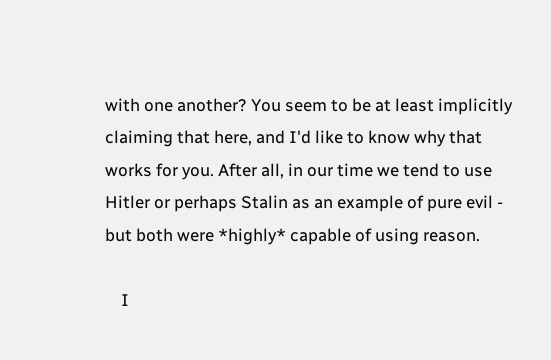with one another? You seem to be at least implicitly claiming that here, and I'd like to know why that works for you. After all, in our time we tend to use Hitler or perhaps Stalin as an example of pure evil - but both were *highly* capable of using reason.

    I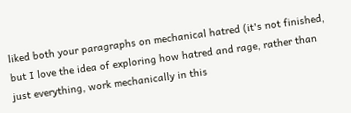liked both your paragraphs on mechanical hatred (it's not finished, but I love the idea of exploring how hatred and rage, rather than just everything, work mechanically in this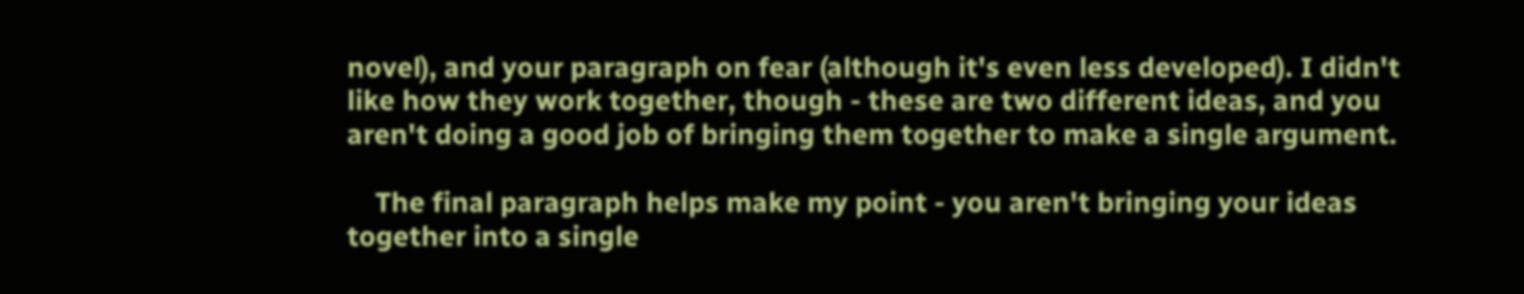novel), and your paragraph on fear (although it's even less developed). I didn't like how they work together, though - these are two different ideas, and you aren't doing a good job of bringing them together to make a single argument.

    The final paragraph helps make my point - you aren't bringing your ideas together into a single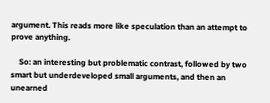argument. This reads more like speculation than an attempt to prove anything.

    So: an interesting but problematic contrast, followed by two smart but underdeveloped small arguments, and then an unearned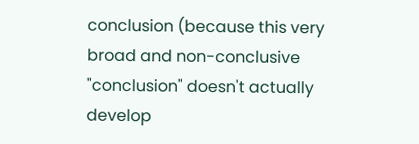conclusion (because this very broad and non-conclusive "conclusion" doesn't actually develop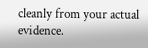cleanly from your actual evidence.